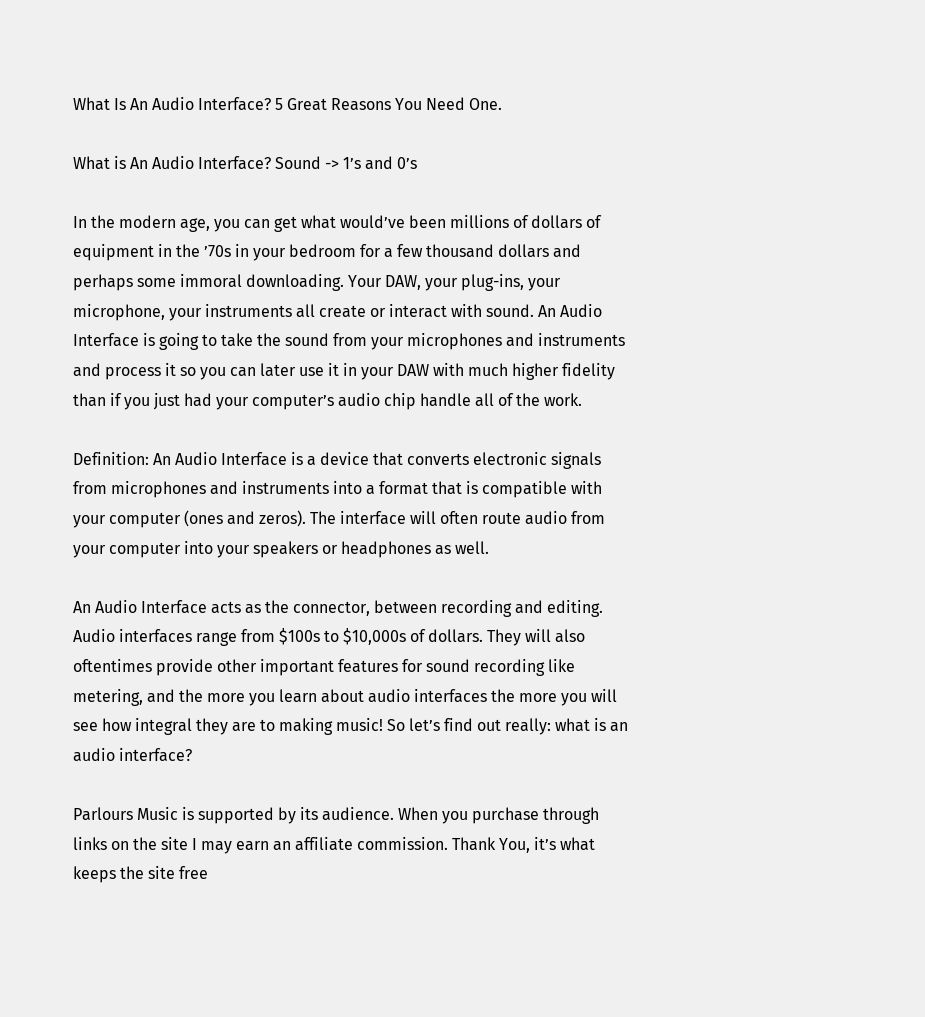What Is An Audio Interface? 5 Great Reasons You Need One.

What is An Audio Interface? Sound -> 1’s and 0’s

In the modern age, you can get what would’ve been millions of dollars of equipment in the ’70s in your bedroom for a few thousand dollars and perhaps some immoral downloading. Your DAW, your plug-ins, your microphone, your instruments all create or interact with sound. An Audio Interface is going to take the sound from your microphones and instruments and process it so you can later use it in your DAW with much higher fidelity than if you just had your computer’s audio chip handle all of the work.

Definition: An Audio Interface is a device that converts electronic signals from microphones and instruments into a format that is compatible with your computer (ones and zeros). The interface will often route audio from your computer into your speakers or headphones as well.

An Audio Interface acts as the connector, between recording and editing. Audio interfaces range from $100s to $10,000s of dollars. They will also oftentimes provide other important features for sound recording like metering, and the more you learn about audio interfaces the more you will see how integral they are to making music! So let’s find out really: what is an audio interface?

Parlours Music is supported by its audience. When you purchase through links on the site I may earn an affiliate commission. Thank You, it’s what keeps the site free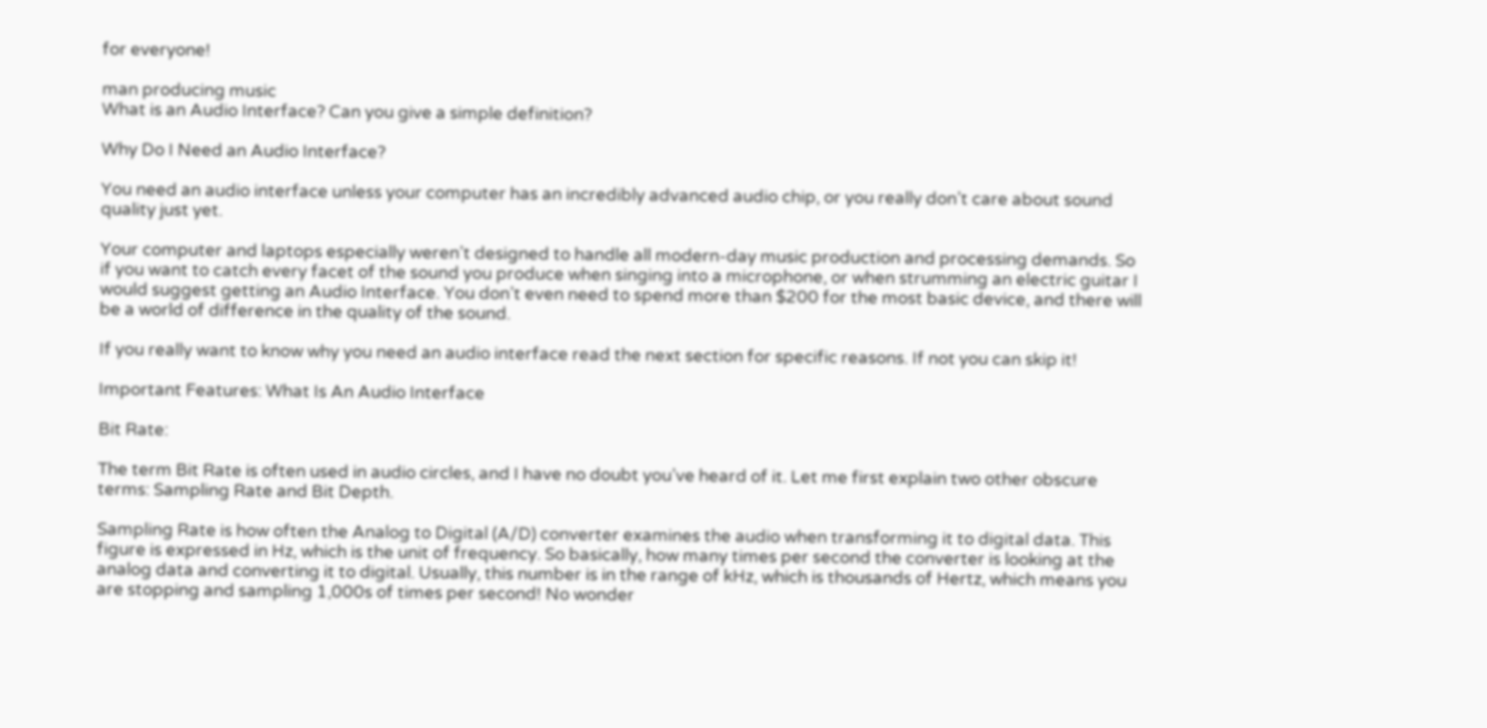for everyone!

man producing music
What is an Audio Interface? Can you give a simple definition?

Why Do I Need an Audio Interface?

You need an audio interface unless your computer has an incredibly advanced audio chip, or you really don’t care about sound quality just yet.

Your computer and laptops especially weren’t designed to handle all modern-day music production and processing demands. So if you want to catch every facet of the sound you produce when singing into a microphone, or when strumming an electric guitar I would suggest getting an Audio Interface. You don’t even need to spend more than $200 for the most basic device, and there will be a world of difference in the quality of the sound.

If you really want to know why you need an audio interface read the next section for specific reasons. If not you can skip it!

Important Features: What Is An Audio Interface

Bit Rate:

The term Bit Rate is often used in audio circles, and I have no doubt you’ve heard of it. Let me first explain two other obscure terms: Sampling Rate and Bit Depth.

Sampling Rate is how often the Analog to Digital (A/D) converter examines the audio when transforming it to digital data. This figure is expressed in Hz, which is the unit of frequency. So basically, how many times per second the converter is looking at the analog data and converting it to digital. Usually, this number is in the range of kHz, which is thousands of Hertz, which means you are stopping and sampling 1,000s of times per second! No wonder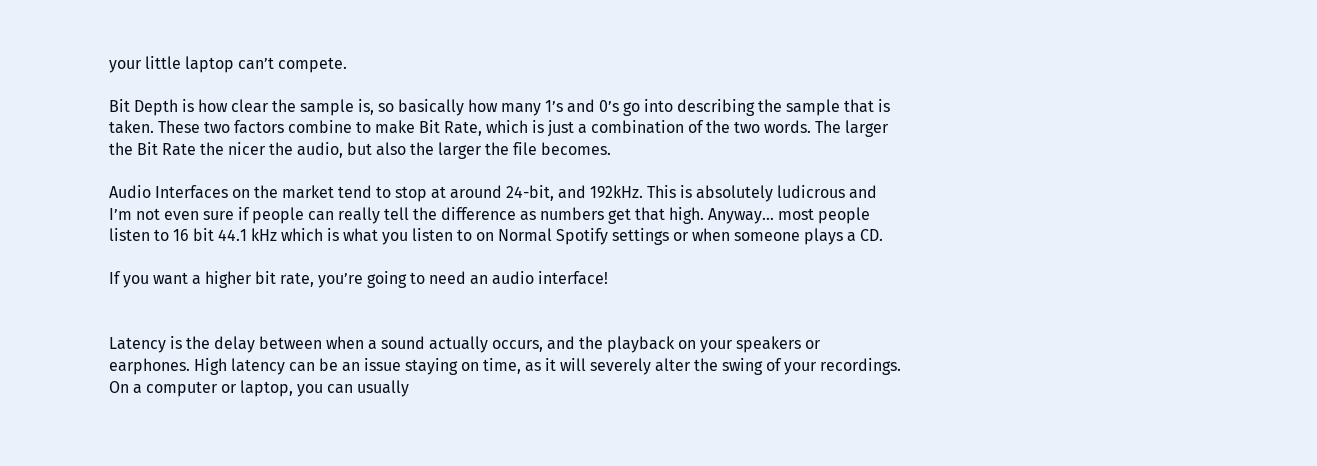your little laptop can’t compete.

Bit Depth is how clear the sample is, so basically how many 1’s and 0’s go into describing the sample that is taken. These two factors combine to make Bit Rate, which is just a combination of the two words. The larger the Bit Rate the nicer the audio, but also the larger the file becomes.

Audio Interfaces on the market tend to stop at around 24-bit, and 192kHz. This is absolutely ludicrous and I’m not even sure if people can really tell the difference as numbers get that high. Anyway… most people listen to 16 bit 44.1 kHz which is what you listen to on Normal Spotify settings or when someone plays a CD.

If you want a higher bit rate, you’re going to need an audio interface!


Latency is the delay between when a sound actually occurs, and the playback on your speakers or earphones. High latency can be an issue staying on time, as it will severely alter the swing of your recordings. On a computer or laptop, you can usually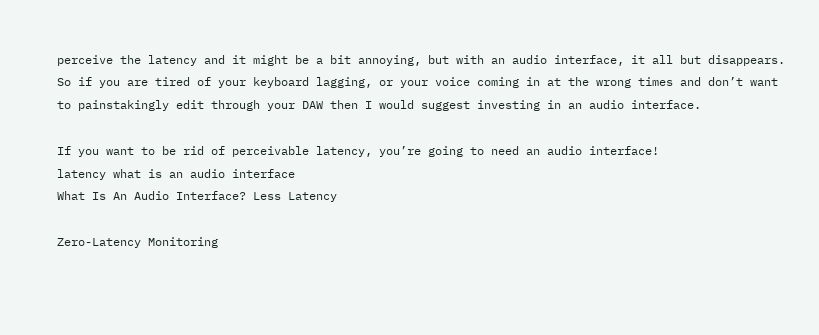perceive the latency and it might be a bit annoying, but with an audio interface, it all but disappears. So if you are tired of your keyboard lagging, or your voice coming in at the wrong times and don’t want to painstakingly edit through your DAW then I would suggest investing in an audio interface.

If you want to be rid of perceivable latency, you’re going to need an audio interface!
latency what is an audio interface
What Is An Audio Interface? Less Latency

Zero-Latency Monitoring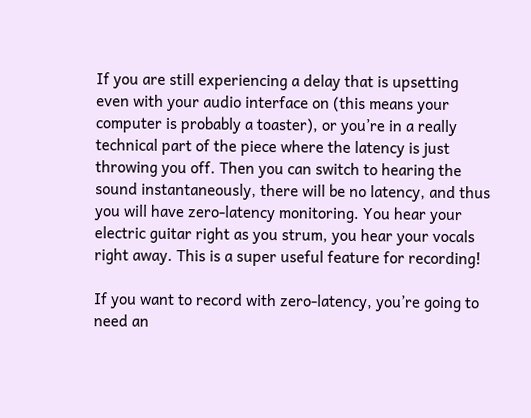If you are still experiencing a delay that is upsetting even with your audio interface on (this means your computer is probably a toaster), or you’re in a really technical part of the piece where the latency is just throwing you off. Then you can switch to hearing the sound instantaneously, there will be no latency, and thus you will have zero-latency monitoring. You hear your electric guitar right as you strum, you hear your vocals right away. This is a super useful feature for recording!

If you want to record with zero-latency, you’re going to need an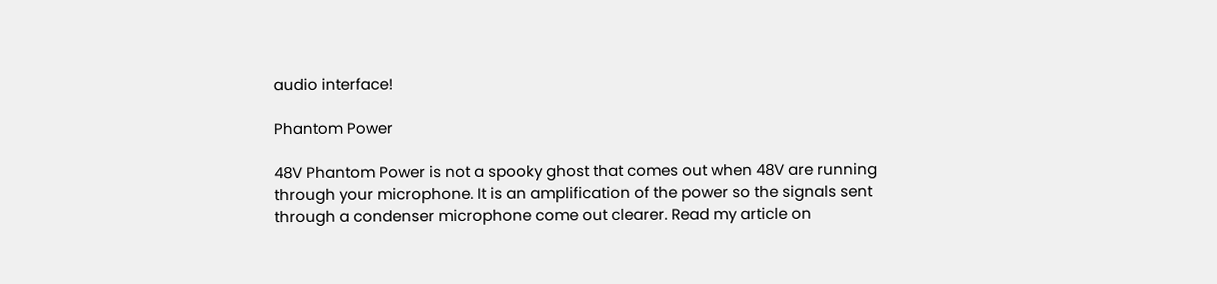audio interface!

Phantom Power

48V Phantom Power is not a spooky ghost that comes out when 48V are running through your microphone. It is an amplification of the power so the signals sent through a condenser microphone come out clearer. Read my article on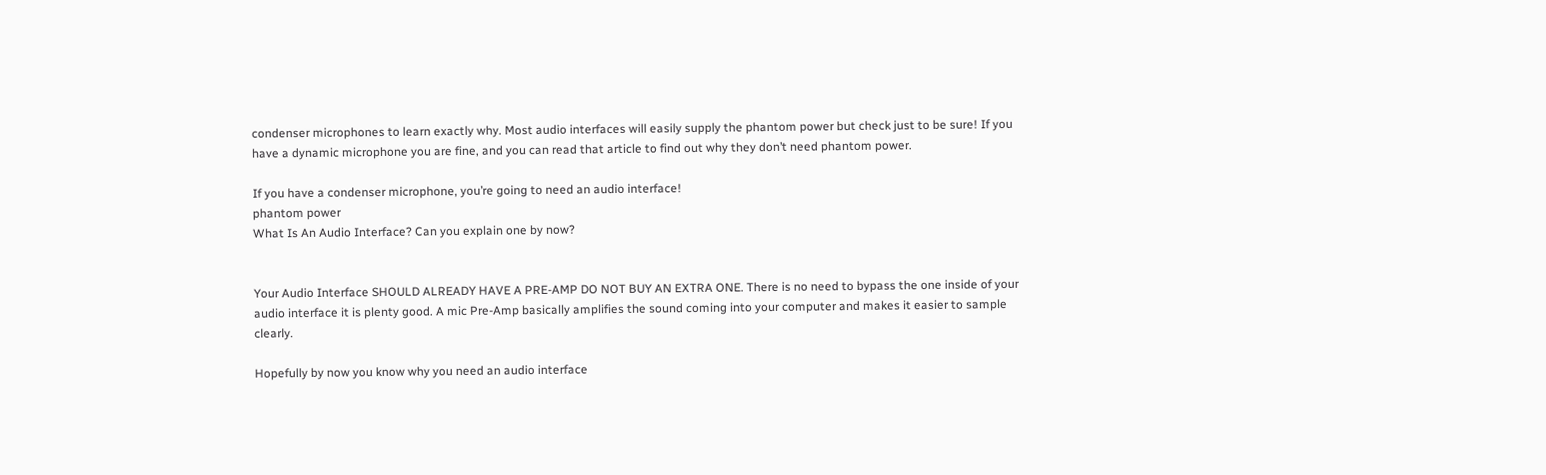condenser microphones to learn exactly why. Most audio interfaces will easily supply the phantom power but check just to be sure! If you have a dynamic microphone you are fine, and you can read that article to find out why they don’t need phantom power.

If you have a condenser microphone, you’re going to need an audio interface!
phantom power
What Is An Audio Interface? Can you explain one by now?


Your Audio Interface SHOULD ALREADY HAVE A PRE-AMP DO NOT BUY AN EXTRA ONE. There is no need to bypass the one inside of your audio interface it is plenty good. A mic Pre-Amp basically amplifies the sound coming into your computer and makes it easier to sample clearly.

Hopefully by now you know why you need an audio interface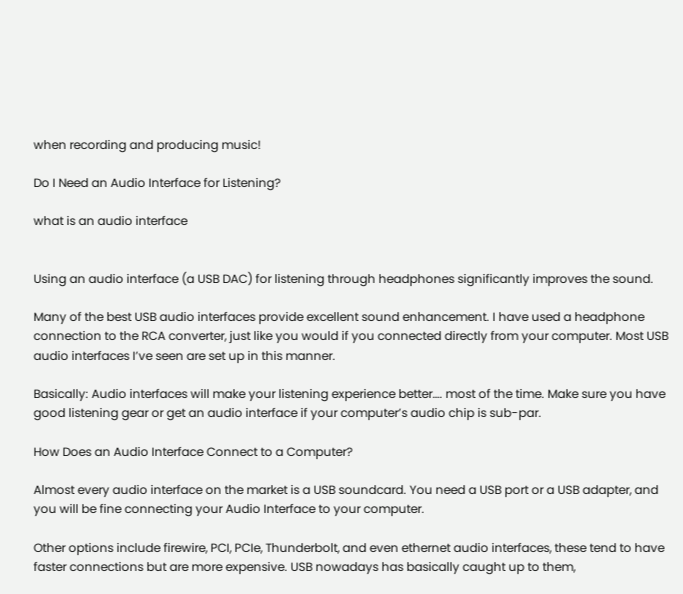when recording and producing music!

Do I Need an Audio Interface for Listening?

what is an audio interface


Using an audio interface (a USB DAC) for listening through headphones significantly improves the sound.

Many of the best USB audio interfaces provide excellent sound enhancement. I have used a headphone connection to the RCA converter, just like you would if you connected directly from your computer. Most USB audio interfaces I’ve seen are set up in this manner.

Basically: Audio interfaces will make your listening experience better…. most of the time. Make sure you have good listening gear or get an audio interface if your computer’s audio chip is sub-par.

How Does an Audio Interface Connect to a Computer?

Almost every audio interface on the market is a USB soundcard. You need a USB port or a USB adapter, and you will be fine connecting your Audio Interface to your computer.

Other options include firewire, PCI, PCIe, Thunderbolt, and even ethernet audio interfaces, these tend to have faster connections but are more expensive. USB nowadays has basically caught up to them,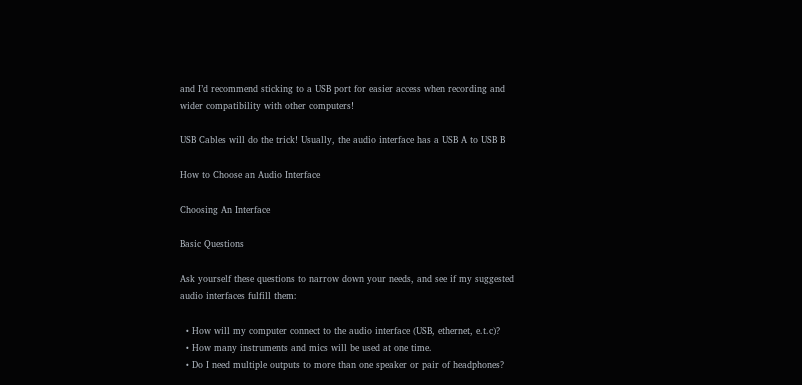and I’d recommend sticking to a USB port for easier access when recording and wider compatibility with other computers!

USB Cables will do the trick! Usually, the audio interface has a USB A to USB B

How to Choose an Audio Interface

Choosing An Interface

Basic Questions

Ask yourself these questions to narrow down your needs, and see if my suggested audio interfaces fulfill them:

  • How will my computer connect to the audio interface (USB, ethernet, e.t.c)?
  • How many instruments and mics will be used at one time.
  • Do I need multiple outputs to more than one speaker or pair of headphones?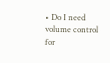• Do I need volume control for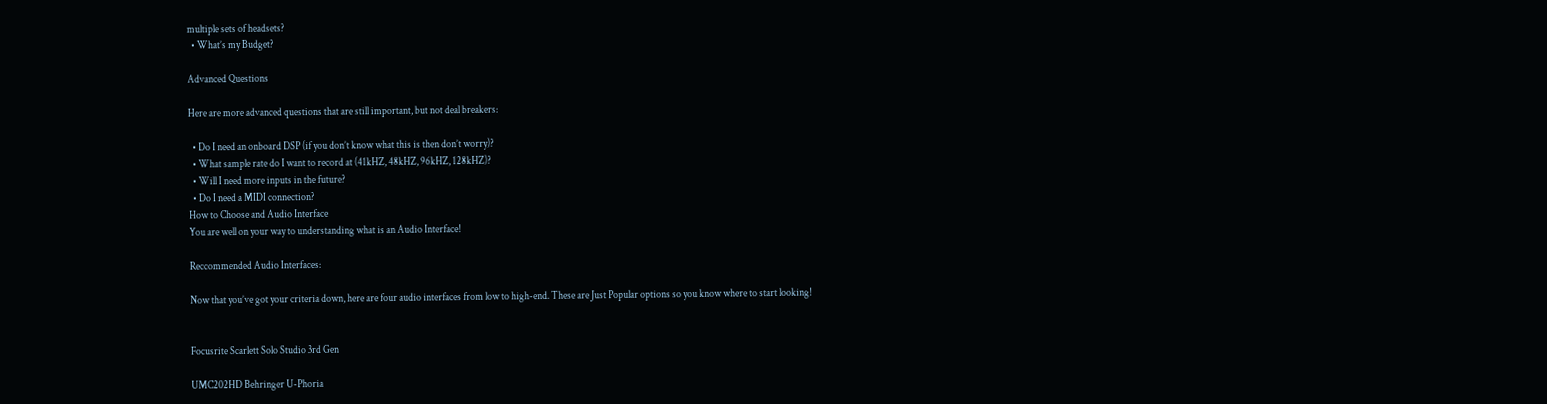multiple sets of headsets?
  • What’s my Budget?

Advanced Questions

Here are more advanced questions that are still important, but not deal breakers:

  • Do I need an onboard DSP (if you don’t know what this is then don’t worry)?
  • What sample rate do I want to record at (41kHZ, 48kHZ, 96kHZ, 128kHZ)?
  • Will I need more inputs in the future?
  • Do I need a MIDI connection?
How to Choose and Audio Interface
You are well on your way to understanding what is an Audio Interface!

Reccommended Audio Interfaces:

Now that you’ve got your criteria down, here are four audio interfaces from low to high-end. These are Just Popular options so you know where to start looking!


Focusrite Scarlett Solo Studio 3rd Gen

UMC202HD Behringer U-Phoria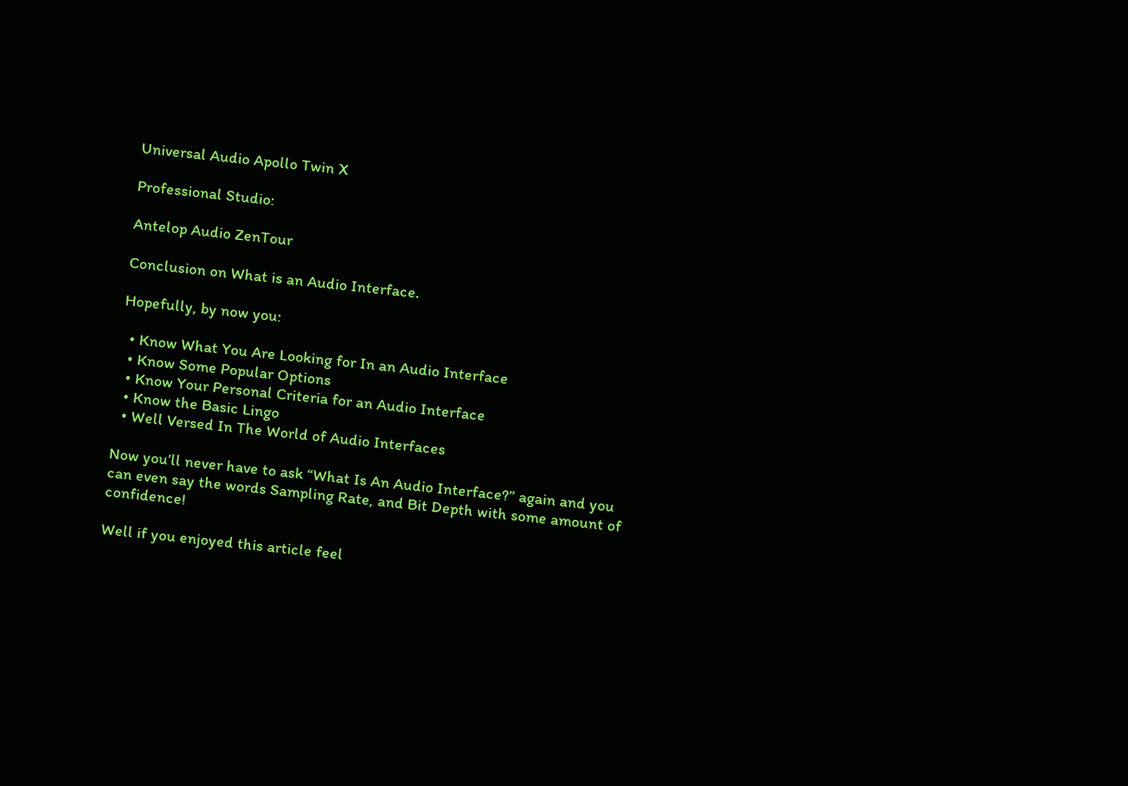Universal Audio Apollo Twin X

Professional Studio:

Antelop Audio ZenTour

Conclusion on What is an Audio Interface.

Hopefully, by now you:

  • Know What You Are Looking for In an Audio Interface
  • Know Some Popular Options
  • Know Your Personal Criteria for an Audio Interface
  • Know the Basic Lingo
  • Well Versed In The World of Audio Interfaces

Now you’ll never have to ask “What Is An Audio Interface?” again and you can even say the words Sampling Rate, and Bit Depth with some amount of confidence!

Well if you enjoyed this article feel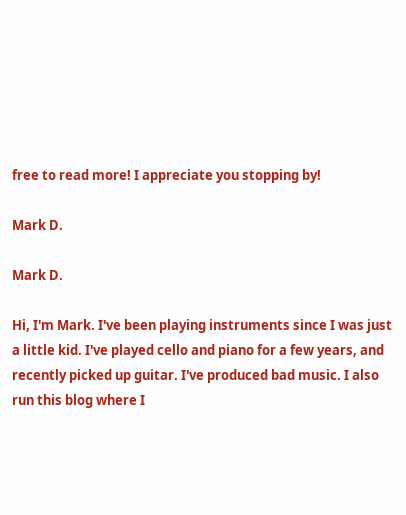free to read more! I appreciate you stopping by!

Mark D.

Mark D.

Hi, I'm Mark. I've been playing instruments since I was just a little kid. I've played cello and piano for a few years, and recently picked up guitar. I've produced bad music. I also run this blog where I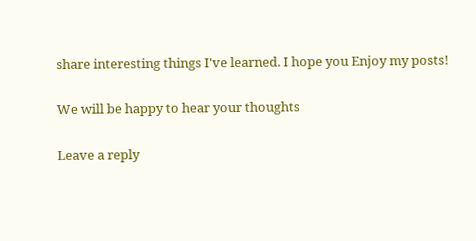share interesting things I've learned. I hope you Enjoy my posts!

We will be happy to hear your thoughts

Leave a reply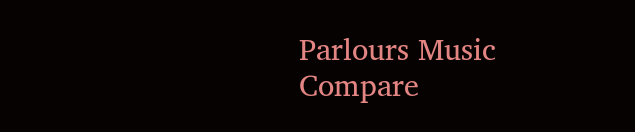Parlours Music
Compare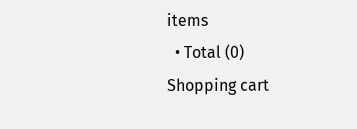items
  • Total (0)
Shopping cart